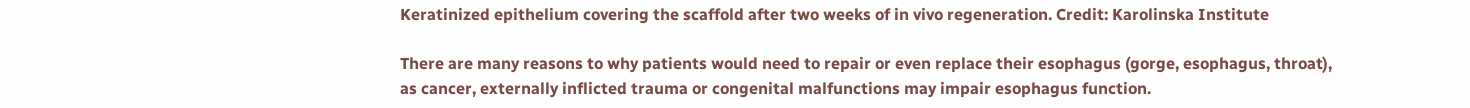Keratinized epithelium covering the scaffold after two weeks of in vivo regeneration. Credit: Karolinska Institute

There are many reasons to why patients would need to repair or even replace their esophagus (gorge, esophagus, throat), as cancer, externally inflicted trauma or congenital malfunctions may impair esophagus function.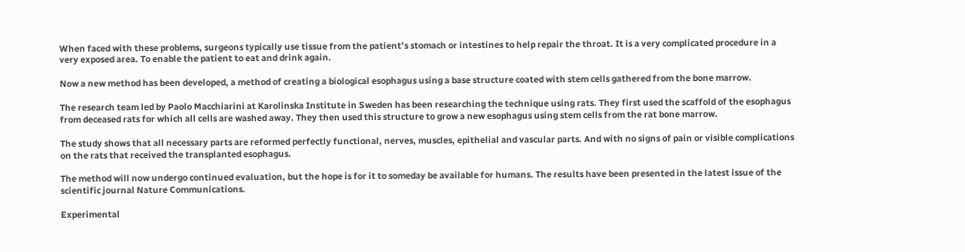When faced with these problems, surgeons typically use tissue from the patient’s stomach or intestines to help repair the throat. It is a very complicated procedure in a very exposed area. To enable the patient to eat and drink again.

Now a new method has been developed, a method of creating a biological esophagus using a base structure coated with stem cells gathered from the bone marrow.

The research team led by Paolo Macchiarini at Karolinska Institute in Sweden has been researching the technique using rats. They first used the scaffold of the esophagus from deceased rats for which all cells are washed away. They then used this structure to grow a new esophagus using stem cells from the rat bone marrow.

The study shows that all necessary parts are reformed perfectly functional, nerves, muscles, epithelial and vascular parts. And with no signs of pain or visible complications on the rats that received the transplanted esophagus.

The method will now undergo continued evaluation, but the hope is for it to someday be available for humans. The results have been presented in the latest issue of the scientific journal Nature Communications.

Experimental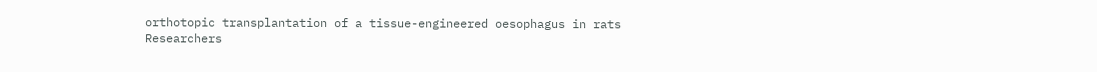orthotopic transplantation of a tissue-engineered oesophagus in rats
Researchers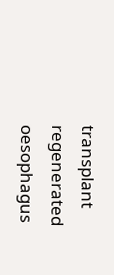transplant regenerated oesophagus